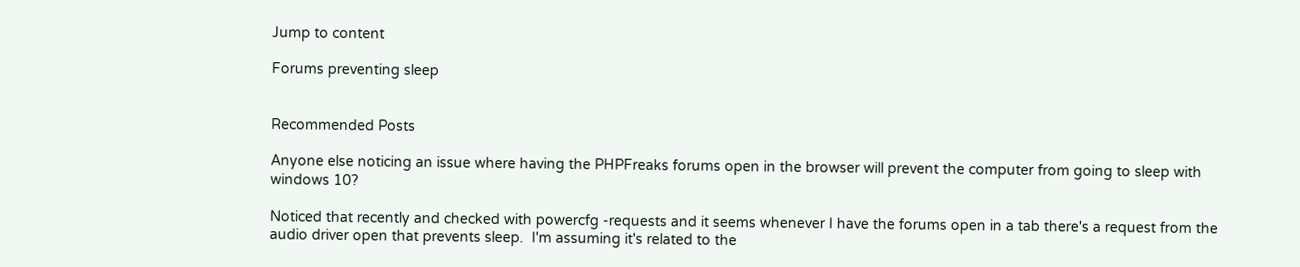Jump to content

Forums preventing sleep


Recommended Posts

Anyone else noticing an issue where having the PHPFreaks forums open in the browser will prevent the computer from going to sleep with windows 10?

Noticed that recently and checked with powercfg -requests and it seems whenever I have the forums open in a tab there's a request from the audio driver open that prevents sleep.  I'm assuming it's related to the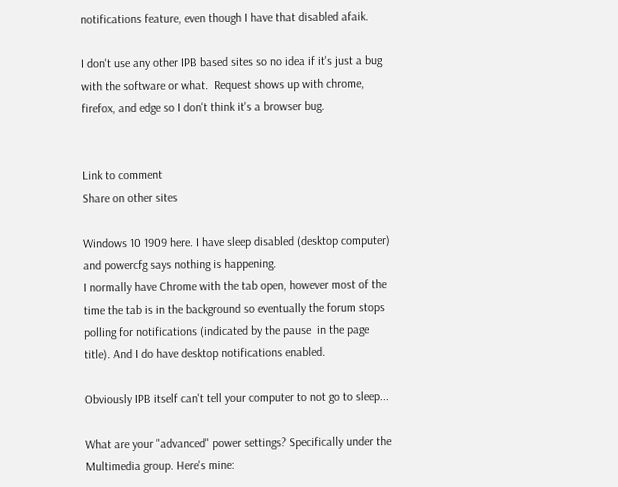notifications feature, even though I have that disabled afaik.

I don't use any other IPB based sites so no idea if it's just a bug with the software or what.  Request shows up with chrome, firefox, and edge so I don't think it's a browser bug.


Link to comment
Share on other sites

Windows 10 1909 here. I have sleep disabled (desktop computer) and powercfg says nothing is happening.
I normally have Chrome with the tab open, however most of the time the tab is in the background so eventually the forum stops polling for notifications (indicated by the pause  in the page title). And I do have desktop notifications enabled.

Obviously IPB itself can't tell your computer to not go to sleep...

What are your "advanced" power settings? Specifically under the Multimedia group. Here's mine: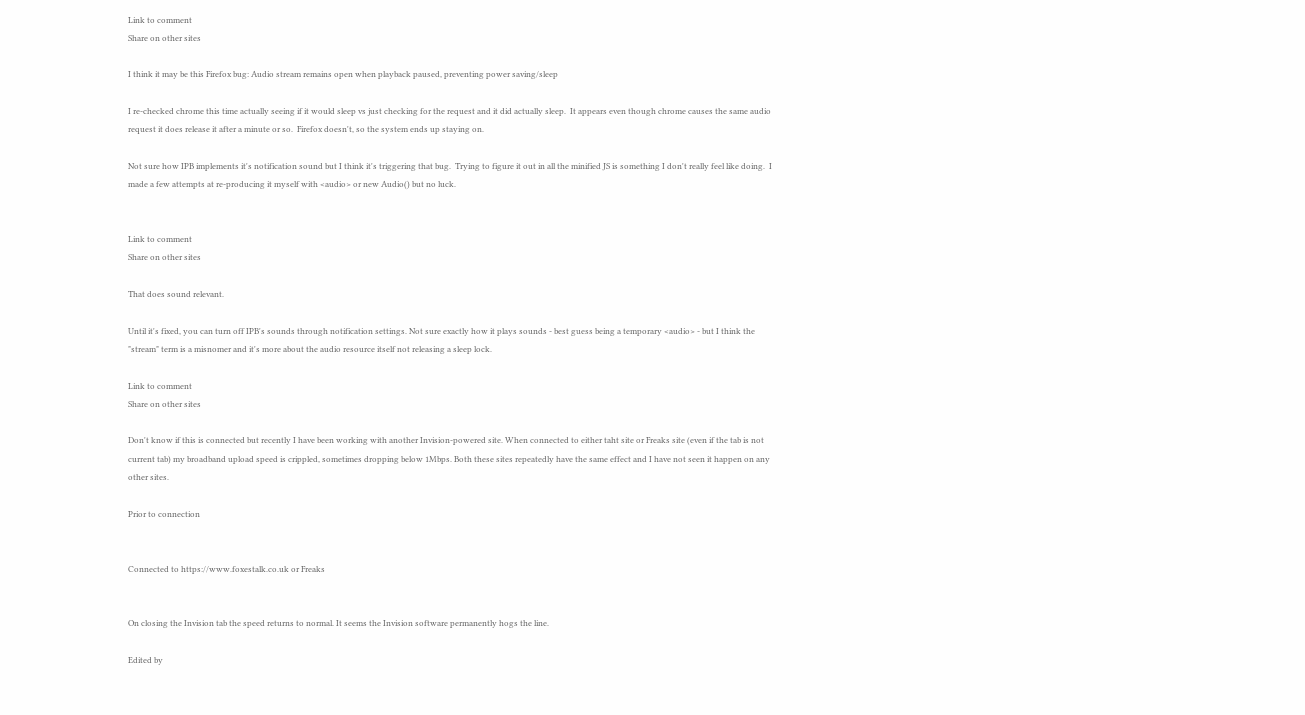Link to comment
Share on other sites

I think it may be this Firefox bug: Audio stream remains open when playback paused, preventing power saving/sleep

I re-checked chrome this time actually seeing if it would sleep vs just checking for the request and it did actually sleep.  It appears even though chrome causes the same audio request it does release it after a minute or so.  Firefox doesn't, so the system ends up staying on.

Not sure how IPB implements it's notification sound but I think it's triggering that bug.  Trying to figure it out in all the minified JS is something I don't really feel like doing.  I made a few attempts at re-producing it myself with <audio> or new Audio() but no luck.


Link to comment
Share on other sites

That does sound relevant.

Until it's fixed, you can turn off IPB's sounds through notification settings. Not sure exactly how it plays sounds - best guess being a temporary <audio> - but I think the "stream" term is a misnomer and it's more about the audio resource itself not releasing a sleep lock.

Link to comment
Share on other sites

Don't know if this is connected but recently I have been working with another Invision-powered site. When connected to either taht site or Freaks site (even if the tab is not current tab) my broadband upload speed is crippled, sometimes dropping below 1Mbps. Both these sites repeatedly have the same effect and I have not seen it happen on any other sites.

Prior to connection


Connected to https://www.foxestalk.co.uk or Freaks


On closing the Invision tab the speed returns to normal. It seems the Invision software permanently hogs the line.

Edited by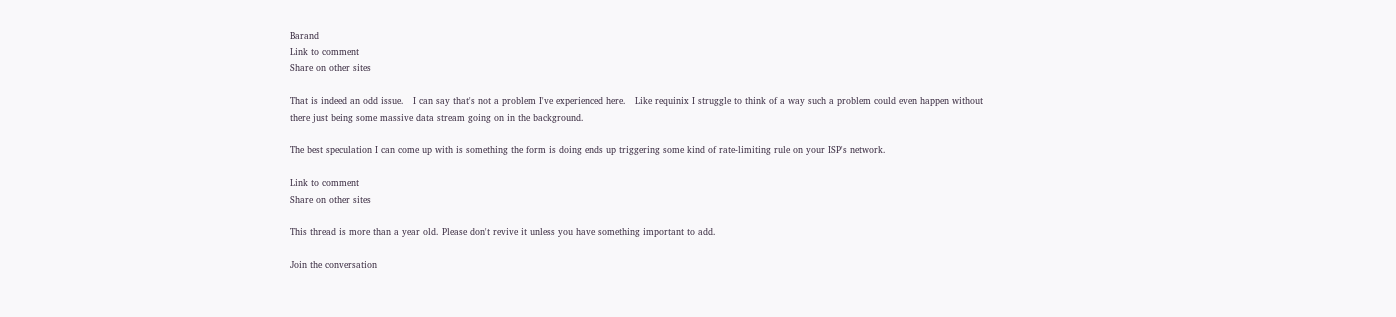Barand
Link to comment
Share on other sites

That is indeed an odd issue.   I can say that's not a problem I've experienced here.   Like requinix I struggle to think of a way such a problem could even happen without there just being some massive data stream going on in the background.

The best speculation I can come up with is something the form is doing ends up triggering some kind of rate-limiting rule on your ISP's network.

Link to comment
Share on other sites

This thread is more than a year old. Please don't revive it unless you have something important to add.

Join the conversation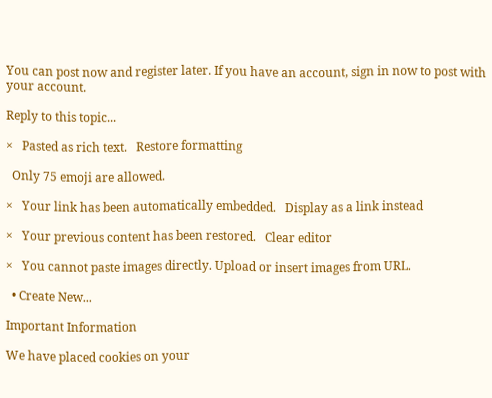You can post now and register later. If you have an account, sign in now to post with your account.

Reply to this topic...

×   Pasted as rich text.   Restore formatting

  Only 75 emoji are allowed.

×   Your link has been automatically embedded.   Display as a link instead

×   Your previous content has been restored.   Clear editor

×   You cannot paste images directly. Upload or insert images from URL.

  • Create New...

Important Information

We have placed cookies on your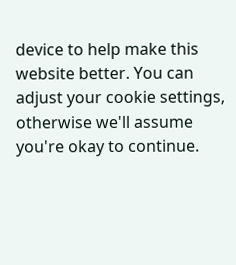device to help make this website better. You can adjust your cookie settings, otherwise we'll assume you're okay to continue.